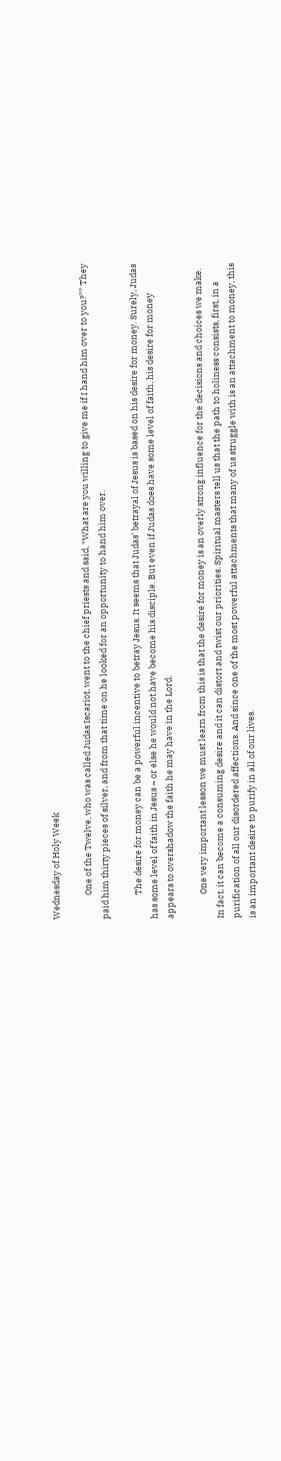Wednesday of Holy Week

            One of the Twelve, who was called Judas Iscariot, went to the chief priests and said, “What are you willing to give me if I hand him over to you?”” They paid him thirty pieces of silver, and from that time on he looked for an opportunity to hand him over.

            The desire for money can be a powerful incentive to betray Jesus. It seems that Judas’ betrayal of Jesus is based on his desire for money. Surely, Judas has some level of faith in Jesus – or else he would not have become his disciple. But even if Judas does have some level of faith, his desire for money appears to overshadow the faith he may have in the Lord.

            One very important lesson we must learn from this is that the desire for money is an overly strong influence for the decisions and choices we make. In fact, it can become a consuming desire and it can distort and twist our priorities. Spiritual masters tell us that the path to holiness consists, first, in a purification of all our disordered affections. And since one of the most powerful attachments that many of us struggle with is an attachment to money, this is an important desire to purify in all of our lives.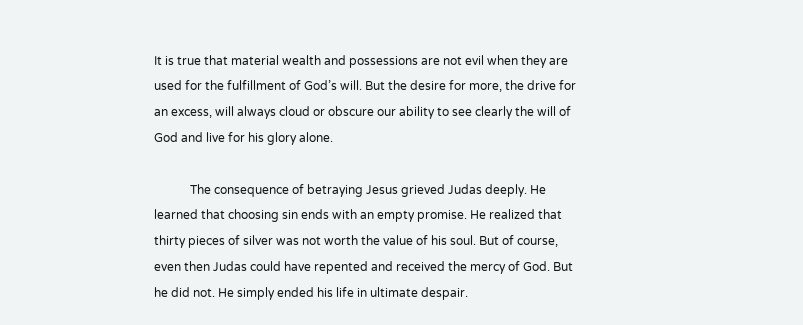It is true that material wealth and possessions are not evil when they are used for the fulfillment of God’s will. But the desire for more, the drive for an excess, will always cloud or obscure our ability to see clearly the will of God and live for his glory alone.

            The consequence of betraying Jesus grieved Judas deeply. He learned that choosing sin ends with an empty promise. He realized that thirty pieces of silver was not worth the value of his soul. But of course, even then Judas could have repented and received the mercy of God. But he did not. He simply ended his life in ultimate despair.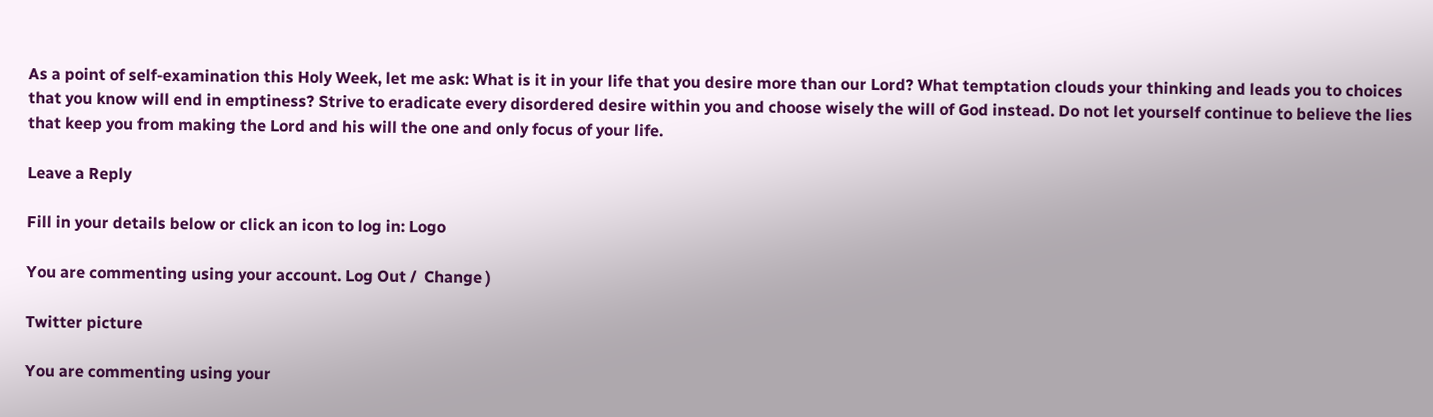As a point of self-examination this Holy Week, let me ask: What is it in your life that you desire more than our Lord? What temptation clouds your thinking and leads you to choices that you know will end in emptiness? Strive to eradicate every disordered desire within you and choose wisely the will of God instead. Do not let yourself continue to believe the lies that keep you from making the Lord and his will the one and only focus of your life.

Leave a Reply

Fill in your details below or click an icon to log in: Logo

You are commenting using your account. Log Out /  Change )

Twitter picture

You are commenting using your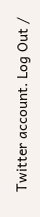Twitter account. Log Out /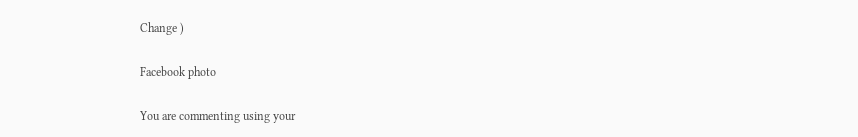Change )

Facebook photo

You are commenting using your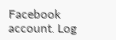Facebook account. Log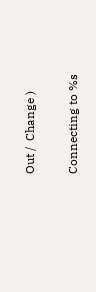Out /  Change )

Connecting to %s